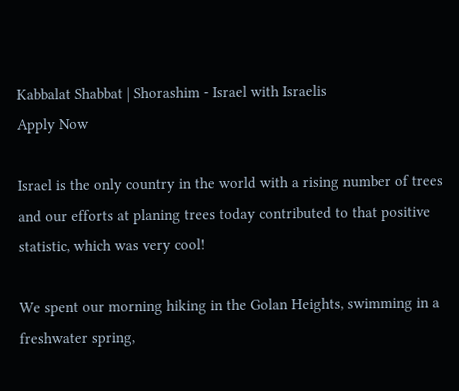Kabbalat Shabbat | Shorashim - Israel with Israelis
Apply Now

Israel is the only country in the world with a rising number of trees and our efforts at planing trees today contributed to that positive statistic, which was very cool!

We spent our morning hiking in the Golan Heights, swimming in a freshwater spring,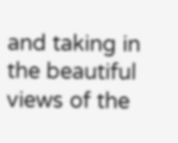and taking in the beautiful views of the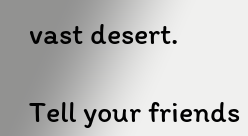vast desert.

Tell your friends